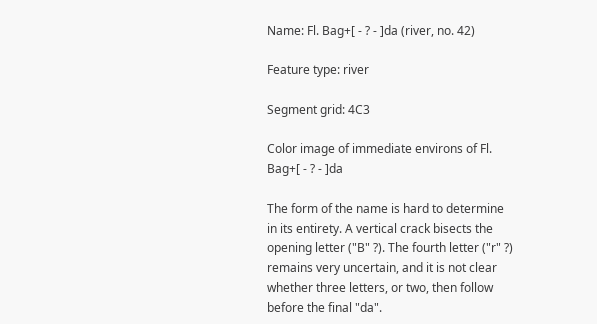Name: Fl. Bag+[ - ? - ]da (river, no. 42)

Feature type: river

Segment grid: 4C3

Color image of immediate environs of Fl. Bag+[ - ? - ]da

The form of the name is hard to determine in its entirety. A vertical crack bisects the opening letter ("B" ?). The fourth letter ("r" ?) remains very uncertain, and it is not clear whether three letters, or two, then follow before the final "da".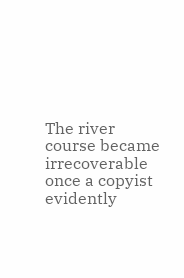The river course became irrecoverable once a copyist evidently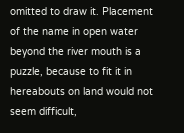omitted to draw it. Placement of the name in open water beyond the river mouth is a puzzle, because to fit it in hereabouts on land would not seem difficult,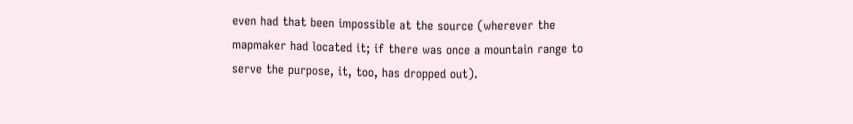even had that been impossible at the source (wherever the mapmaker had located it; if there was once a mountain range to serve the purpose, it, too, has dropped out).